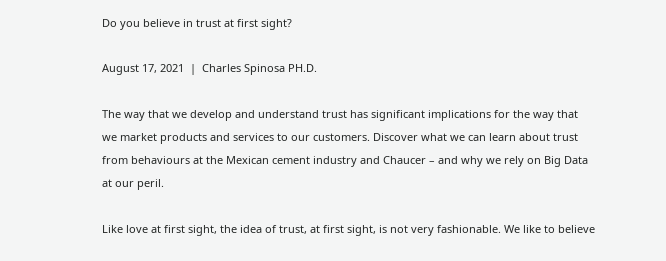Do you believe in trust at first sight?

August 17, 2021  |  Charles Spinosa PH.D.

The way that we develop and understand trust has significant implications for the way that we market products and services to our customers. Discover what we can learn about trust from behaviours at the Mexican cement industry and Chaucer – and why we rely on Big Data at our peril.

Like love at first sight, the idea of trust, at first sight, is not very fashionable. We like to believe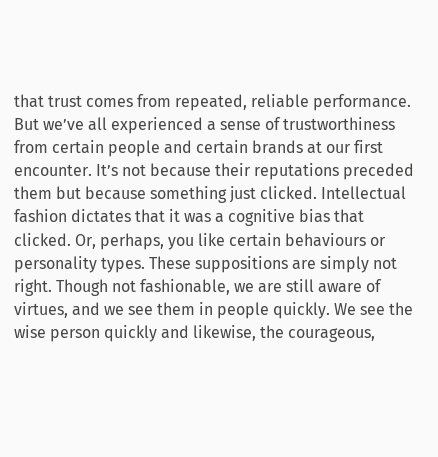that trust comes from repeated, reliable performance. But we’ve all experienced a sense of trustworthiness from certain people and certain brands at our first encounter. It’s not because their reputations preceded them but because something just clicked. Intellectual fashion dictates that it was a cognitive bias that clicked. Or, perhaps, you like certain behaviours or personality types. These suppositions are simply not right. Though not fashionable, we are still aware of virtues, and we see them in people quickly. We see the wise person quickly and likewise, the courageous,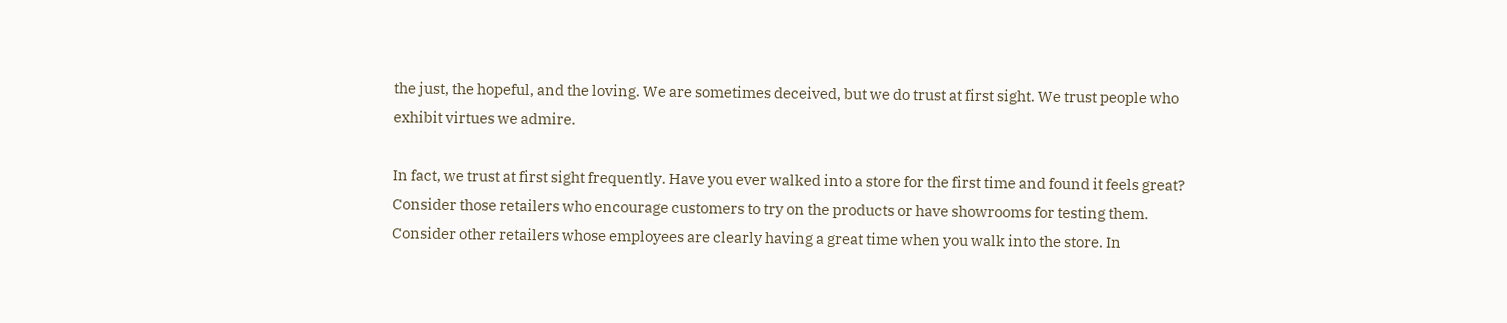the just, the hopeful, and the loving. We are sometimes deceived, but we do trust at first sight. We trust people who exhibit virtues we admire.

In fact, we trust at first sight frequently. Have you ever walked into a store for the first time and found it feels great? Consider those retailers who encourage customers to try on the products or have showrooms for testing them. Consider other retailers whose employees are clearly having a great time when you walk into the store. In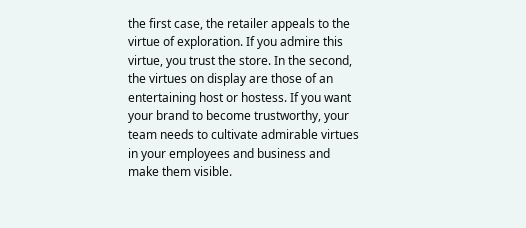the first case, the retailer appeals to the virtue of exploration. If you admire this virtue, you trust the store. In the second, the virtues on display are those of an entertaining host or hostess. If you want your brand to become trustworthy, your team needs to cultivate admirable virtues in your employees and business and make them visible.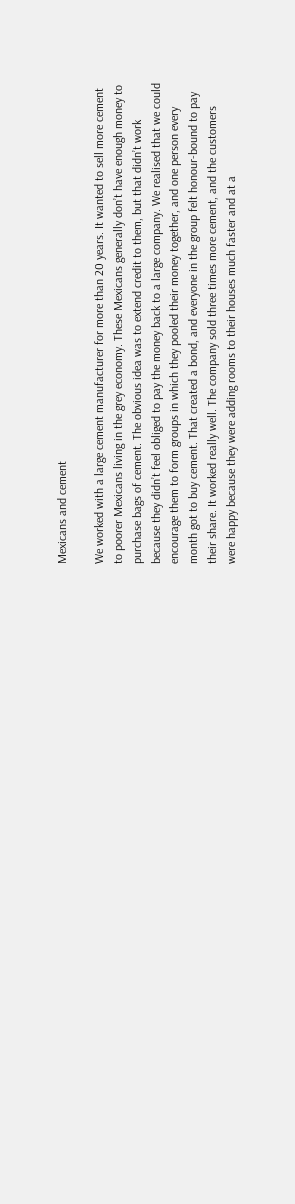Mexicans and cement

We worked with a large cement manufacturer for more than 20 years. It wanted to sell more cement to poorer Mexicans living in the grey economy. These Mexicans generally don’t have enough money to purchase bags of cement. The obvious idea was to extend credit to them, but that didn’t work because they didn’t feel obliged to pay the money back to a large company. We realised that we could encourage them to form groups in which they pooled their money together, and one person every month got to buy cement. That created a bond, and everyone in the group felt honour-bound to pay their share. It worked really well. The company sold three times more cement, and the customers were happy because they were adding rooms to their houses much faster and at a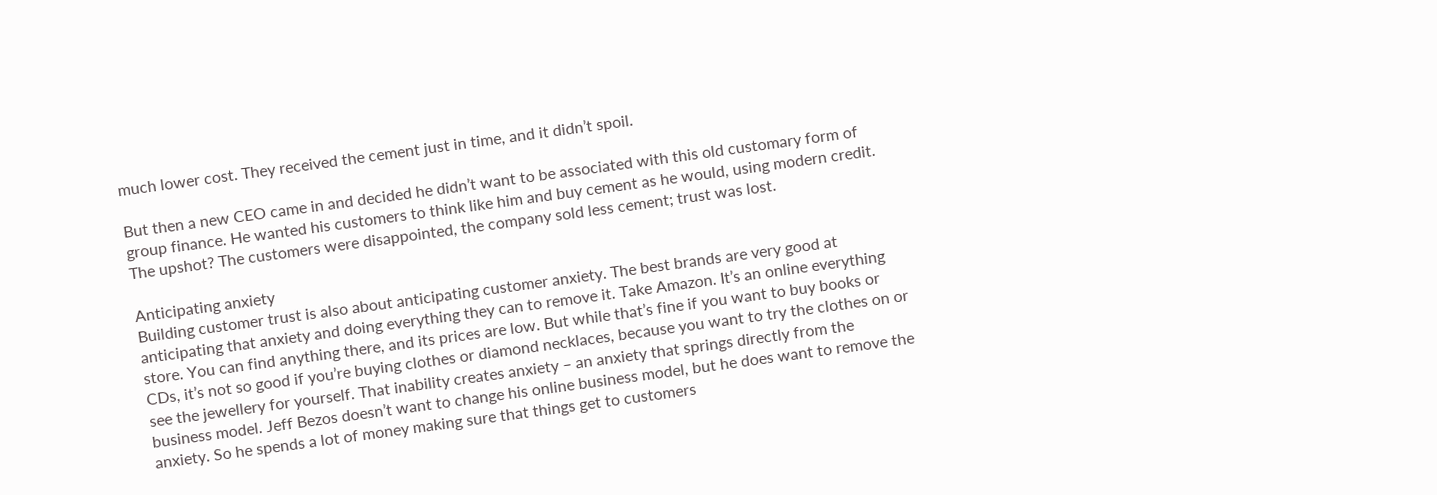much lower cost. They received the cement just in time, and it didn’t spoil.

But then a new CEO came in and decided he didn’t want to be associated with this old customary form of group finance. He wanted his customers to think like him and buy cement as he would, using modern credit. The upshot? The customers were disappointed, the company sold less cement; trust was lost.

Anticipating anxiety
Building customer trust is also about anticipating customer anxiety. The best brands are very good at anticipating that anxiety and doing everything they can to remove it. Take Amazon. It’s an online everything store. You can find anything there, and its prices are low. But while that’s fine if you want to buy books or CDs, it’s not so good if you’re buying clothes or diamond necklaces, because you want to try the clothes on or see the jewellery for yourself. That inability creates anxiety – an anxiety that springs directly from the business model. Jeff Bezos doesn’t want to change his online business model, but he does want to remove the anxiety. So he spends a lot of money making sure that things get to customers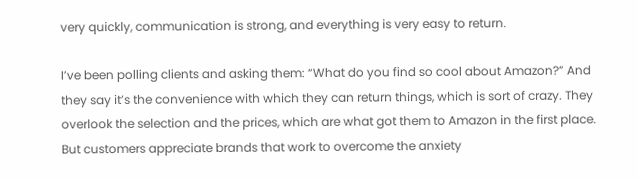very quickly, communication is strong, and everything is very easy to return.

I’ve been polling clients and asking them: “What do you find so cool about Amazon?” And they say it’s the convenience with which they can return things, which is sort of crazy. They overlook the selection and the prices, which are what got them to Amazon in the first place. But customers appreciate brands that work to overcome the anxiety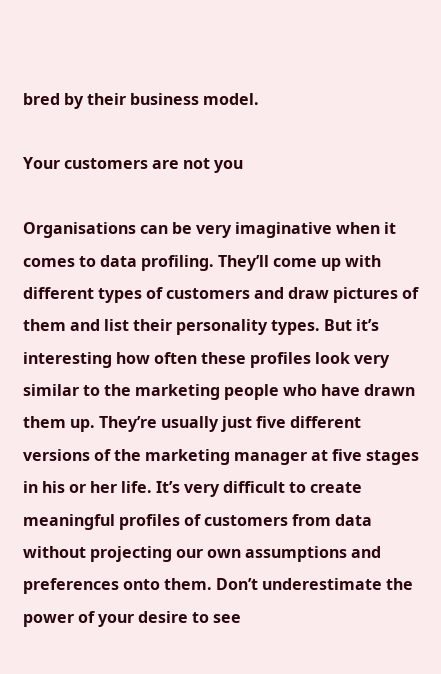bred by their business model.

Your customers are not you

Organisations can be very imaginative when it comes to data profiling. They’ll come up with different types of customers and draw pictures of them and list their personality types. But it’s interesting how often these profiles look very similar to the marketing people who have drawn them up. They’re usually just five different versions of the marketing manager at five stages in his or her life. It’s very difficult to create meaningful profiles of customers from data without projecting our own assumptions and preferences onto them. Don’t underestimate the power of your desire to see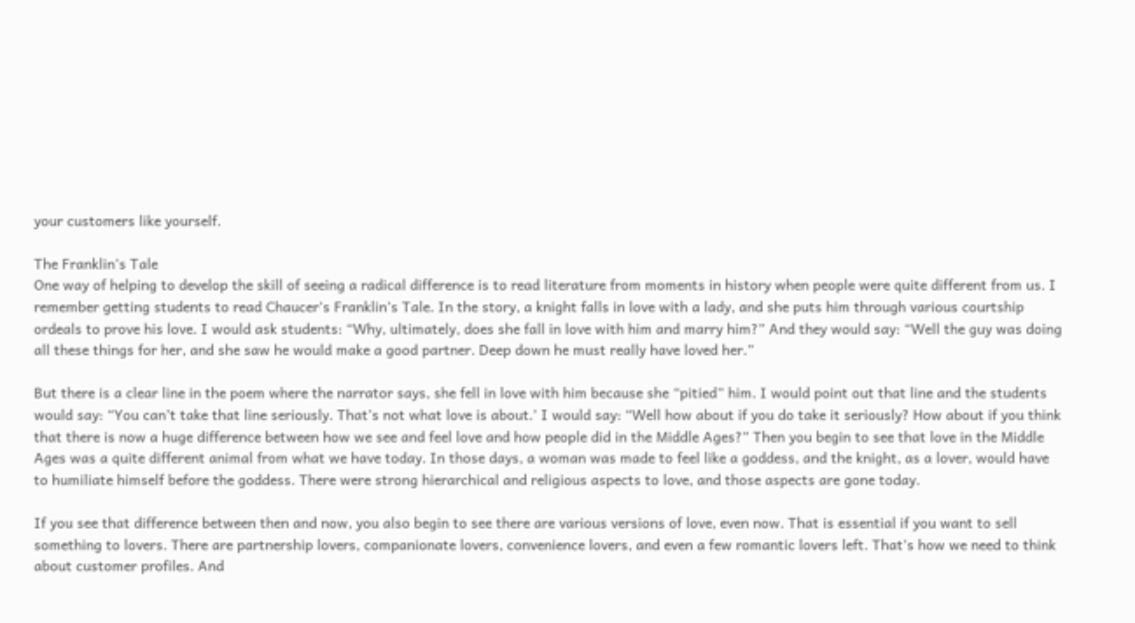your customers like yourself.

The Franklin’s Tale
One way of helping to develop the skill of seeing a radical difference is to read literature from moments in history when people were quite different from us. I remember getting students to read Chaucer’s Franklin’s Tale. In the story, a knight falls in love with a lady, and she puts him through various courtship ordeals to prove his love. I would ask students: “Why, ultimately, does she fall in love with him and marry him?” And they would say: “Well the guy was doing all these things for her, and she saw he would make a good partner. Deep down he must really have loved her.”

But there is a clear line in the poem where the narrator says, she fell in love with him because she “pitied” him. I would point out that line and the students would say: “You can’t take that line seriously. That’s not what love is about.’ I would say: “Well how about if you do take it seriously? How about if you think that there is now a huge difference between how we see and feel love and how people did in the Middle Ages?” Then you begin to see that love in the Middle Ages was a quite different animal from what we have today. In those days, a woman was made to feel like a goddess, and the knight, as a lover, would have to humiliate himself before the goddess. There were strong hierarchical and religious aspects to love, and those aspects are gone today.

If you see that difference between then and now, you also begin to see there are various versions of love, even now. That is essential if you want to sell something to lovers. There are partnership lovers, companionate lovers, convenience lovers, and even a few romantic lovers left. That’s how we need to think about customer profiles. And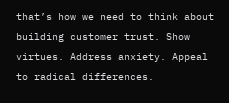that’s how we need to think about building customer trust. Show virtues. Address anxiety. Appeal to radical differences.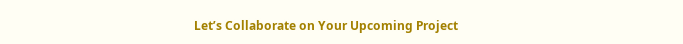Let’s Collaborate on Your Upcoming Project